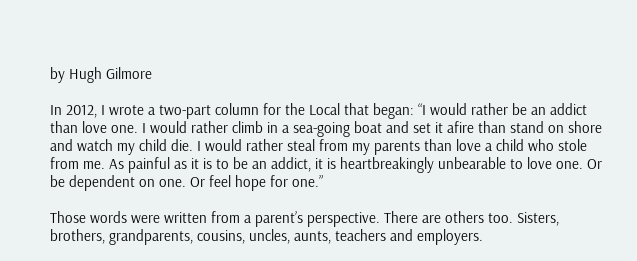by Hugh Gilmore

In 2012, I wrote a two-part column for the Local that began: “I would rather be an addict than love one. I would rather climb in a sea-going boat and set it afire than stand on shore and watch my child die. I would rather steal from my parents than love a child who stole from me. As painful as it is to be an addict, it is heartbreakingly unbearable to love one. Or be dependent on one. Or feel hope for one.”

Those words were written from a parent’s perspective. There are others too. Sisters, brothers, grandparents, cousins, uncles, aunts, teachers and employers.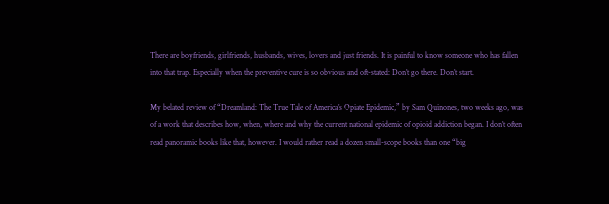There are boyfriends, girlfriends, husbands, wives, lovers and just friends. It is painful to know someone who has fallen into that trap. Especially when the preventive cure is so obvious and oft-stated: Don’t go there. Don’t start.

My belated review of “Dreamland: The True Tale of America’s Opiate Epidemic,” by Sam Quinones, two weeks ago, was of a work that describes how, when, where and why the current national epidemic of opioid addiction began. I don’t often read panoramic books like that, however. I would rather read a dozen small-scope books than one “big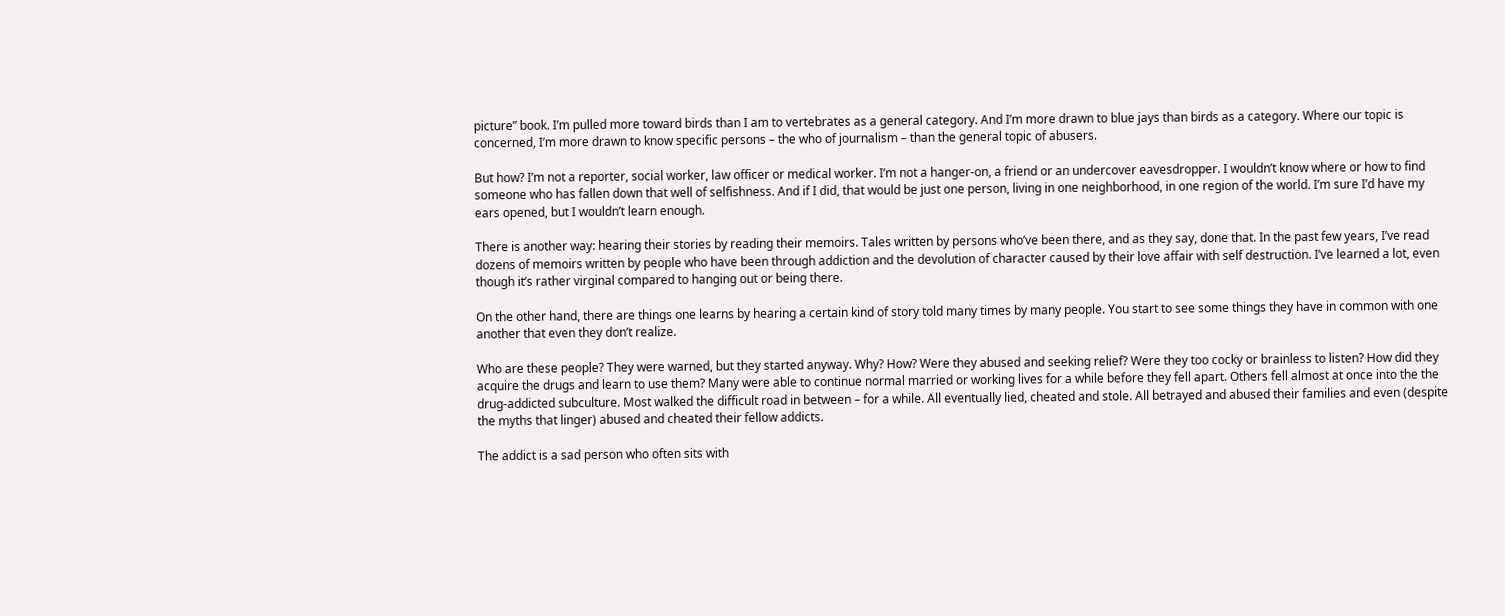picture” book. I’m pulled more toward birds than I am to vertebrates as a general category. And I’m more drawn to blue jays than birds as a category. Where our topic is concerned, I’m more drawn to know specific persons – the who of journalism – than the general topic of abusers.

But how? I’m not a reporter, social worker, law officer or medical worker. I’m not a hanger-on, a friend or an undercover eavesdropper. I wouldn’t know where or how to find someone who has fallen down that well of selfishness. And if I did, that would be just one person, living in one neighborhood, in one region of the world. I’m sure I’d have my ears opened, but I wouldn’t learn enough.

There is another way: hearing their stories by reading their memoirs. Tales written by persons who’ve been there, and as they say, done that. In the past few years, I’ve read dozens of memoirs written by people who have been through addiction and the devolution of character caused by their love affair with self destruction. I’ve learned a lot, even though it’s rather virginal compared to hanging out or being there.

On the other hand, there are things one learns by hearing a certain kind of story told many times by many people. You start to see some things they have in common with one another that even they don’t realize.

Who are these people? They were warned, but they started anyway. Why? How? Were they abused and seeking relief? Were they too cocky or brainless to listen? How did they acquire the drugs and learn to use them? Many were able to continue normal married or working lives for a while before they fell apart. Others fell almost at once into the the drug-addicted subculture. Most walked the difficult road in between – for a while. All eventually lied, cheated and stole. All betrayed and abused their families and even (despite the myths that linger) abused and cheated their fellow addicts.

The addict is a sad person who often sits with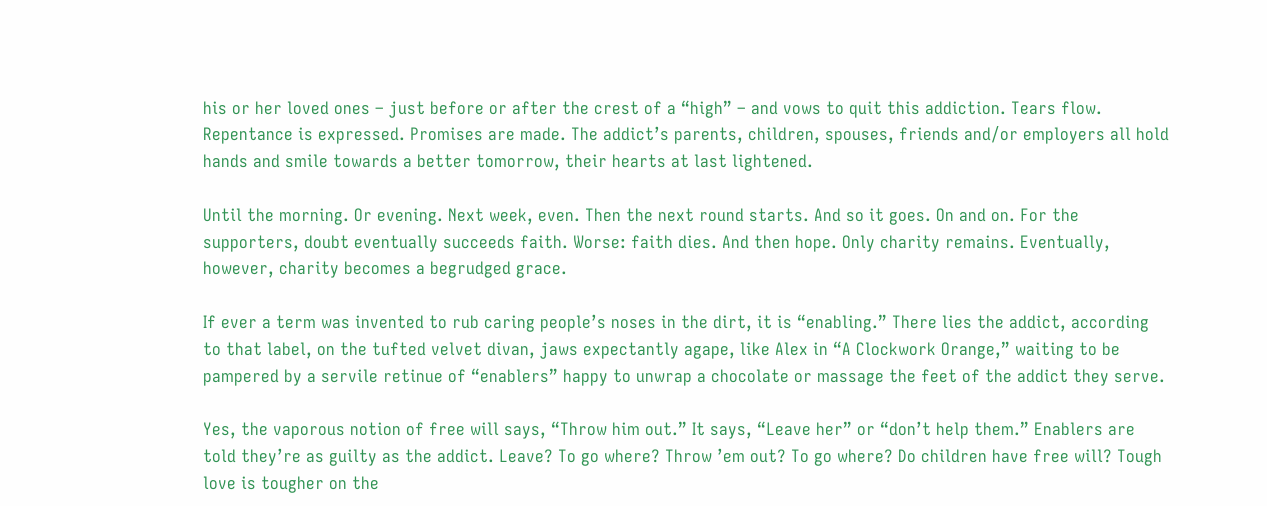his or her loved ones – just before or after the crest of a “high” – and vows to quit this addiction. Tears flow. Repentance is expressed. Promises are made. The addict’s parents, children, spouses, friends and/or employers all hold hands and smile towards a better tomorrow, their hearts at last lightened.

Until the morning. Or evening. Next week, even. Then the next round starts. And so it goes. On and on. For the supporters, doubt eventually succeeds faith. Worse: faith dies. And then hope. Only charity remains. Eventually, however, charity becomes a begrudged grace.

If ever a term was invented to rub caring people’s noses in the dirt, it is “enabling.” There lies the addict, according to that label, on the tufted velvet divan, jaws expectantly agape, like Alex in “A Clockwork Orange,” waiting to be pampered by a servile retinue of “enablers” happy to unwrap a chocolate or massage the feet of the addict they serve.

Yes, the vaporous notion of free will says, “Throw him out.” It says, “Leave her” or “don’t help them.” Enablers are told they’re as guilty as the addict. Leave? To go where? Throw ’em out? To go where? Do children have free will? Tough love is tougher on the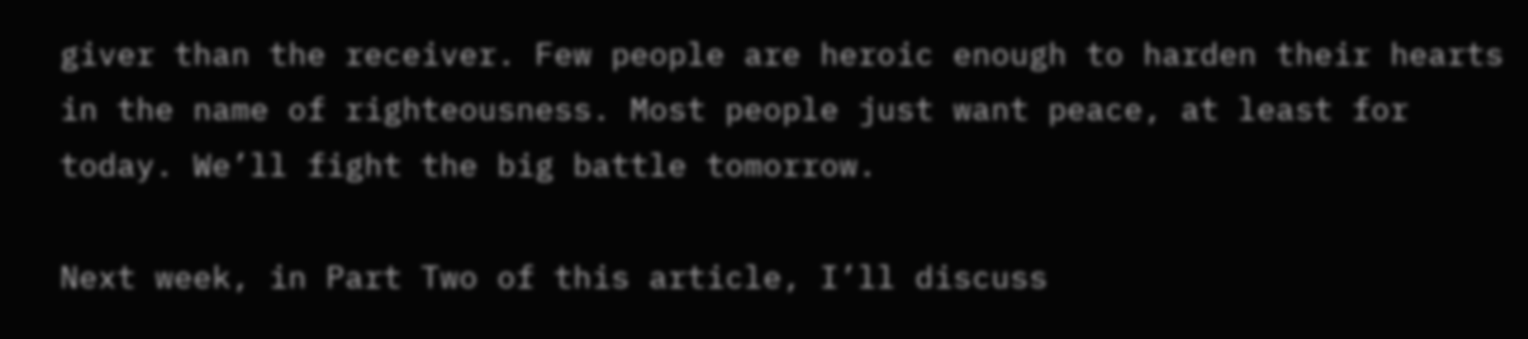giver than the receiver. Few people are heroic enough to harden their hearts in the name of righteousness. Most people just want peace, at least for today. We’ll fight the big battle tomorrow.

Next week, in Part Two of this article, I’ll discuss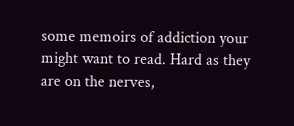some memoirs of addiction your might want to read. Hard as they are on the nerves,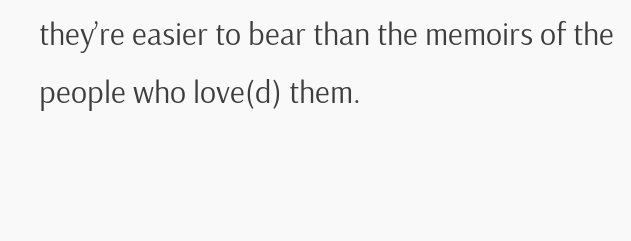they’re easier to bear than the memoirs of the people who love(d) them.